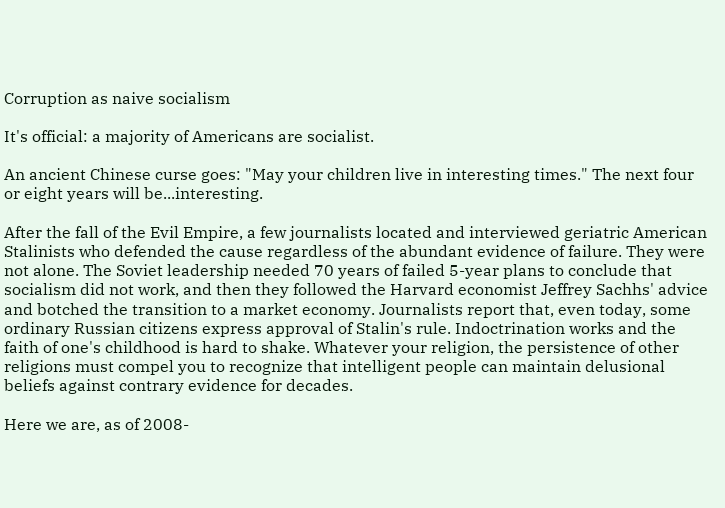Corruption as naive socialism

It's official: a majority of Americans are socialist.

An ancient Chinese curse goes: "May your children live in interesting times." The next four or eight years will be...interesting.

After the fall of the Evil Empire, a few journalists located and interviewed geriatric American Stalinists who defended the cause regardless of the abundant evidence of failure. They were not alone. The Soviet leadership needed 70 years of failed 5-year plans to conclude that socialism did not work, and then they followed the Harvard economist Jeffrey Sachhs' advice and botched the transition to a market economy. Journalists report that, even today, some ordinary Russian citizens express approval of Stalin's rule. Indoctrination works and the faith of one's childhood is hard to shake. Whatever your religion, the persistence of other religions must compel you to recognize that intelligent people can maintain delusional beliefs against contrary evidence for decades.

Here we are, as of 2008-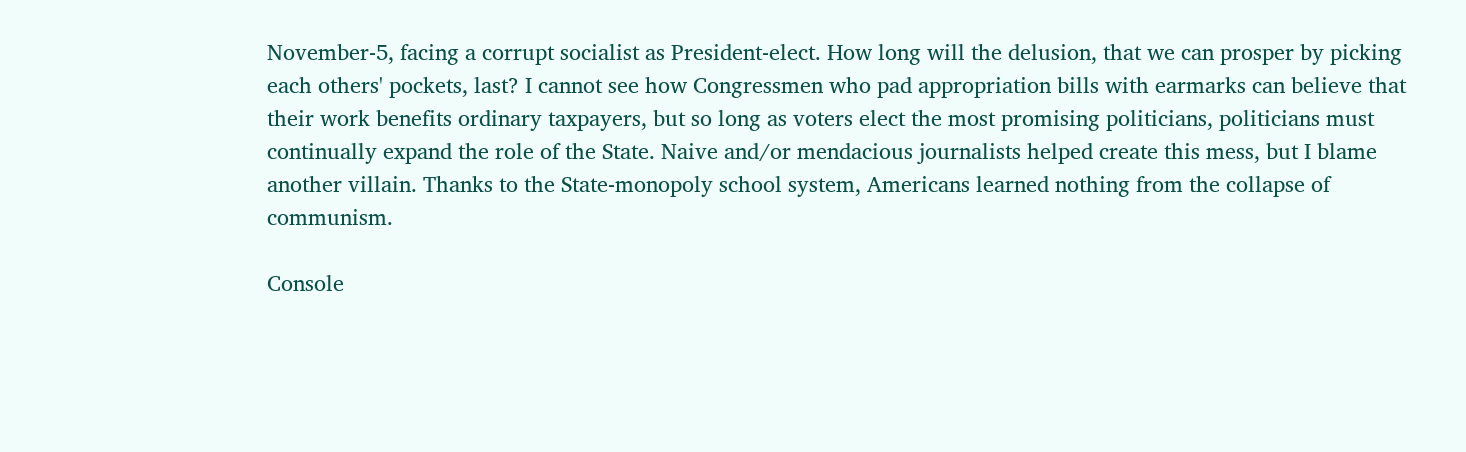November-5, facing a corrupt socialist as President-elect. How long will the delusion, that we can prosper by picking each others' pockets, last? I cannot see how Congressmen who pad appropriation bills with earmarks can believe that their work benefits ordinary taxpayers, but so long as voters elect the most promising politicians, politicians must continually expand the role of the State. Naive and/or mendacious journalists helped create this mess, but I blame another villain. Thanks to the State-monopoly school system, Americans learned nothing from the collapse of communism.

Console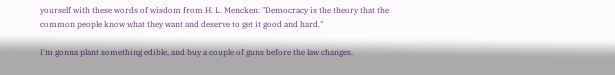yourself with these words of wisdom from H. L. Mencken: "Democracy is the theory that the common people know what they want and deserve to get it good and hard."

I'm gonna plant something edible, and buy a couple of guns before the law changes.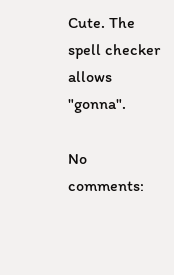Cute. The spell checker allows "gonna".

No comments: